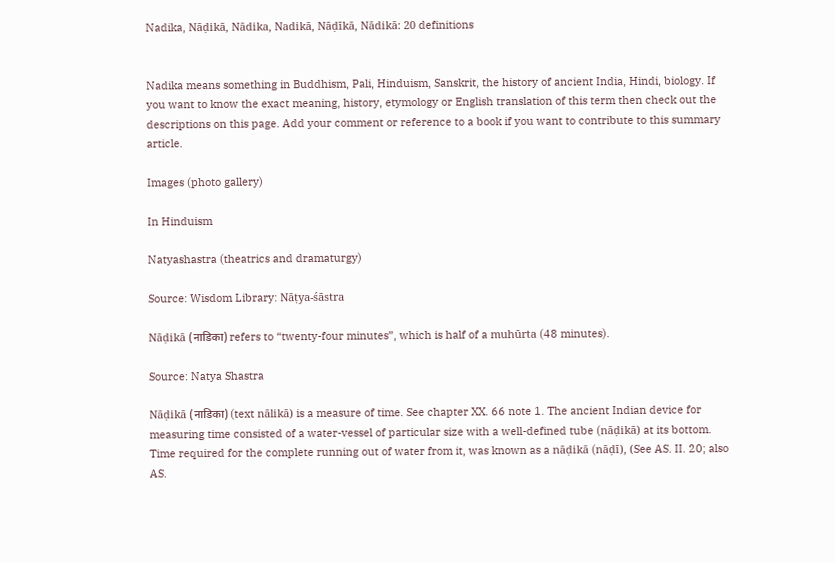Nadika, Nāḍikā, Nādika, Nadikā, Nāḍīkā, Nādikā: 20 definitions


Nadika means something in Buddhism, Pali, Hinduism, Sanskrit, the history of ancient India, Hindi, biology. If you want to know the exact meaning, history, etymology or English translation of this term then check out the descriptions on this page. Add your comment or reference to a book if you want to contribute to this summary article.

Images (photo gallery)

In Hinduism

Natyashastra (theatrics and dramaturgy)

Source: Wisdom Library: Nāṭya-śāstra

Nāḍikā (नाडिका) refers to “twenty-four minutes”, which is half of a muhūrta (48 minutes).

Source: Natya Shastra

Nāḍikā (नाडिका) (text nālikā) is a measure of time. See chapter XX. 66 note 1. The ancient Indian device for measuring time consisted of a water-vessel of particular size with a well-defined tube (nāḍikā) at its bottom. Time required for the complete running out of water from it, was known as a nāḍikā (nāḍī), (See AS. II. 20; also AS.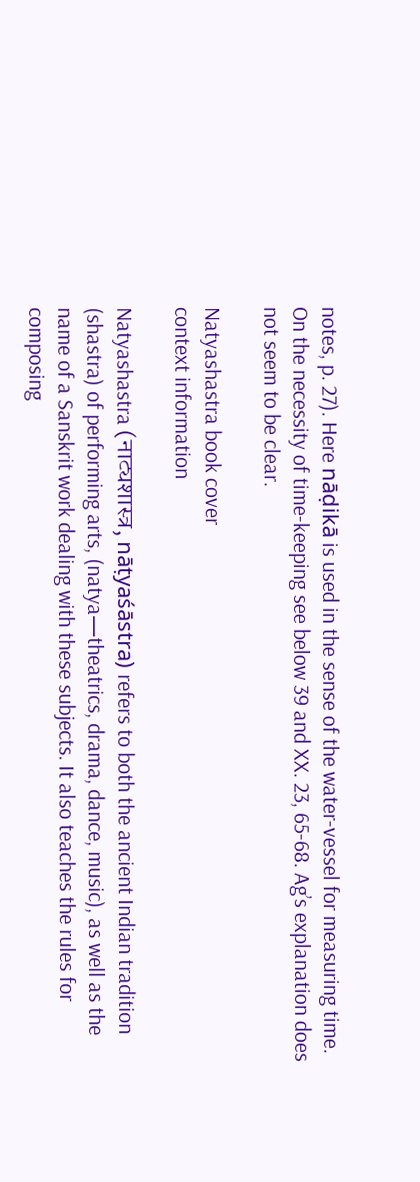notes, p. 27). Here nāḍikā is used in the sense of the water-vessel for measuring time. On the necessity of time-keeping see below 39 and XX. 23, 65-68. Ag’s explanation does not seem to be clear.

Natyashastra book cover
context information

Natyashastra (नाट्यशास्त्र, nāṭyaśāstra) refers to both the ancient Indian tradition (shastra) of performing arts, (natya—theatrics, drama, dance, music), as well as the name of a Sanskrit work dealing with these subjects. It also teaches the rules for composing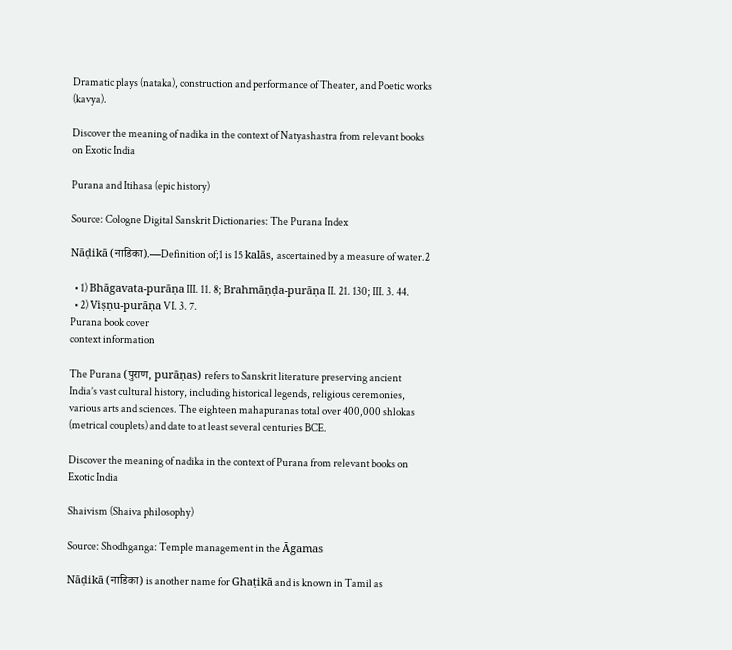Dramatic plays (nataka), construction and performance of Theater, and Poetic works (kavya).

Discover the meaning of nadika in the context of Natyashastra from relevant books on Exotic India

Purana and Itihasa (epic history)

Source: Cologne Digital Sanskrit Dictionaries: The Purana Index

Nāḍikā (नाडिका).—Definition of;1 is 15 kalās, ascertained by a measure of water.2

  • 1) Bhāgavata-purāṇa III. 11. 8; Brahmāṇḍa-purāṇa II. 21. 130; III. 3. 44.
  • 2) Viṣṇu-purāṇa VI. 3. 7.
Purana book cover
context information

The Purana (पुराण, purāṇas) refers to Sanskrit literature preserving ancient India’s vast cultural history, including historical legends, religious ceremonies, various arts and sciences. The eighteen mahapuranas total over 400,000 shlokas (metrical couplets) and date to at least several centuries BCE.

Discover the meaning of nadika in the context of Purana from relevant books on Exotic India

Shaivism (Shaiva philosophy)

Source: Shodhganga: Temple management in the Āgamas

Nāḍikā (नाडिका) is another name for Ghaṭikā and is known in Tamil as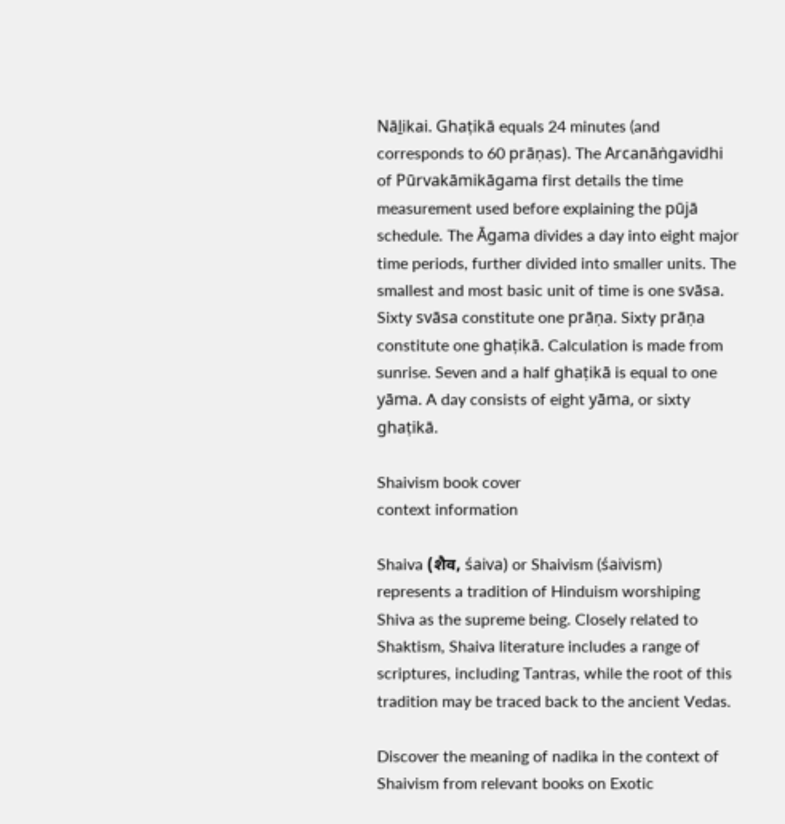Nāḻikai. Ghaṭikā equals 24 minutes (and corresponds to 60 prāṇas). The Arcanāṅgavidhi of Pūrvakāmikāgama first details the time measurement used before explaining the pūjā schedule. The Āgama divides a day into eight major time periods, further divided into smaller units. The smallest and most basic unit of time is one svāsa. Sixty svāsa constitute one prāṇa. Sixty prāṇa constitute one ghaṭikā. Calculation is made from sunrise. Seven and a half ghaṭikā is equal to one yāma. A day consists of eight yāma, or sixty ghaṭikā.

Shaivism book cover
context information

Shaiva (शैव, śaiva) or Shaivism (śaivism) represents a tradition of Hinduism worshiping Shiva as the supreme being. Closely related to Shaktism, Shaiva literature includes a range of scriptures, including Tantras, while the root of this tradition may be traced back to the ancient Vedas.

Discover the meaning of nadika in the context of Shaivism from relevant books on Exotic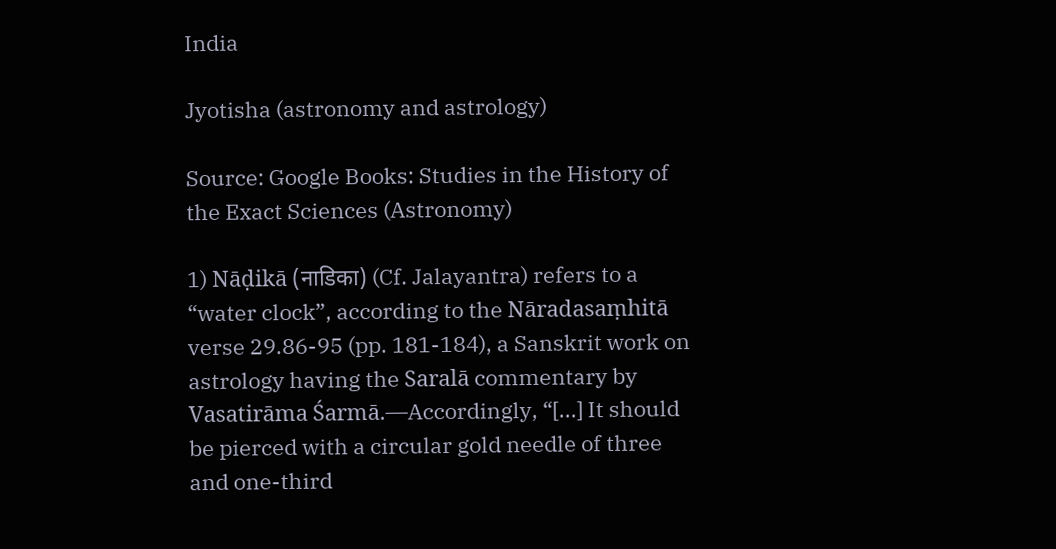India

Jyotisha (astronomy and astrology)

Source: Google Books: Studies in the History of the Exact Sciences (Astronomy)

1) Nāḍikā (नाडिका) (Cf. Jalayantra) refers to a “water clock”, according to the Nāradasaṃhitā verse 29.86-95 (pp. 181-184), a Sanskrit work on astrology having the Saralā commentary by Vasatirāma Śarmā.—Accordingly, “[...] It should be pierced with a circular gold needle of three and one-third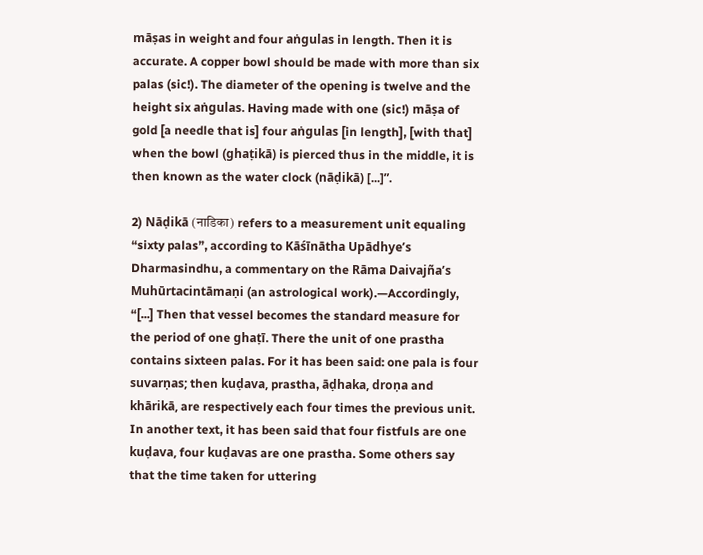māṣas in weight and four aṅgulas in length. Then it is accurate. A copper bowl should be made with more than six palas (sic!). The diameter of the opening is twelve and the height six aṅgulas. Having made with one (sic!) māṣa of gold [a needle that is] four aṅgulas [in length], [with that] when the bowl (ghaṭikā) is pierced thus in the middle, it is then known as the water clock (nāḍikā) [...]”.

2) Nāḍikā (नाडिका) refers to a measurement unit equaling “sixty palas”, according to Kāśīnātha Upādhye’s Dharmasindhu, a commentary on the Rāma Daivajña’s Muhūrtacintāmaṇi (an astrological work).—Accordingly, “[...] Then that vessel becomes the standard measure for the period of one ghaṭī. There the unit of one prastha contains sixteen palas. For it has been said: one pala is four suvarṇas; then kuḍava, prastha, āḍhaka, droṇa and khārikā, are respectively each four times the previous unit. In another text, it has been said that four fistfuls are one kuḍava, four kuḍavas are one prastha. Some others say that the time taken for uttering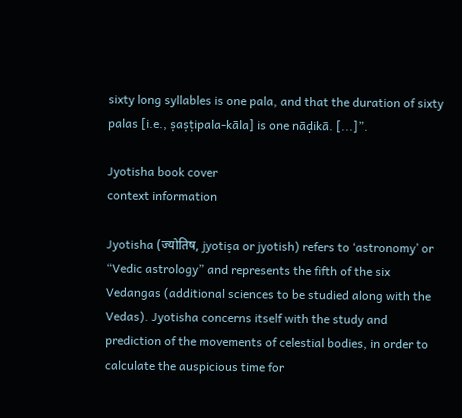sixty long syllables is one pala, and that the duration of sixty palas [i.e., ṣaṣṭipala-kāla] is one nāḍikā. [...]”.

Jyotisha book cover
context information

Jyotisha (ज्योतिष, jyotiṣa or jyotish) refers to ‘astronomy’ or “Vedic astrology” and represents the fifth of the six Vedangas (additional sciences to be studied along with the Vedas). Jyotisha concerns itself with the study and prediction of the movements of celestial bodies, in order to calculate the auspicious time for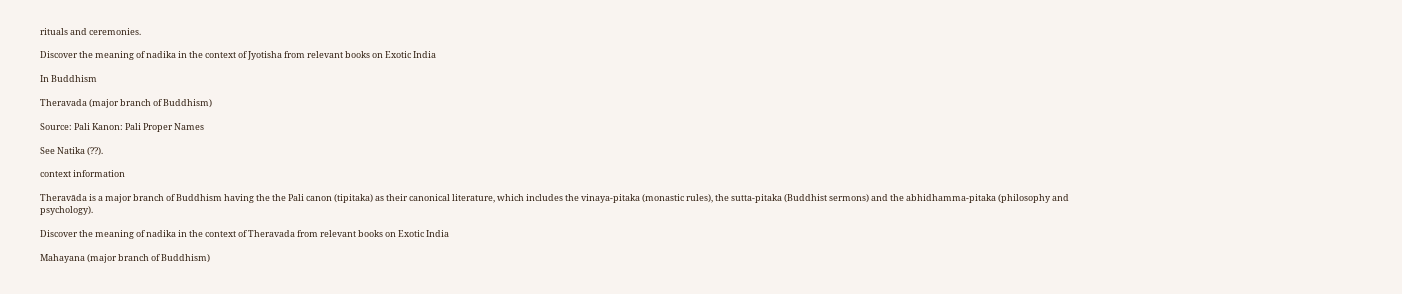rituals and ceremonies.

Discover the meaning of nadika in the context of Jyotisha from relevant books on Exotic India

In Buddhism

Theravada (major branch of Buddhism)

Source: Pali Kanon: Pali Proper Names

See Natika (??).

context information

Theravāda is a major branch of Buddhism having the the Pali canon (tipitaka) as their canonical literature, which includes the vinaya-pitaka (monastic rules), the sutta-pitaka (Buddhist sermons) and the abhidhamma-pitaka (philosophy and psychology).

Discover the meaning of nadika in the context of Theravada from relevant books on Exotic India

Mahayana (major branch of Buddhism)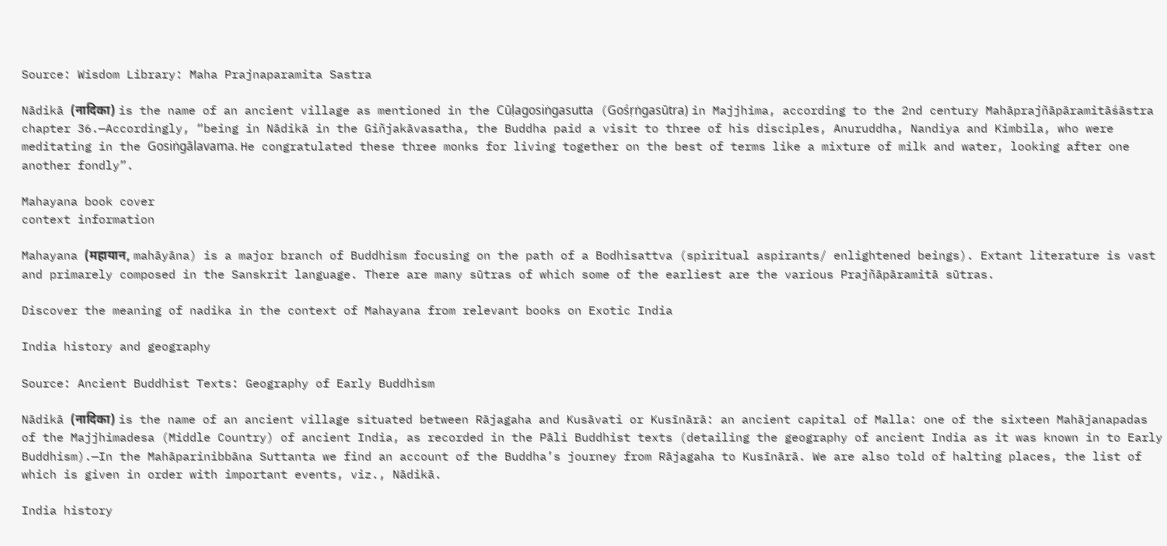Source: Wisdom Library: Maha Prajnaparamita Sastra

Nādikā (नादिका) is the name of an ancient village as mentioned in the Cūḷagosiṅgasutta (Gośṛṅgasūtra) in Majjhima, according to the 2nd century Mahāprajñāpāramitāśāstra chapter 36.—Accordingly, “being in Nādikā in the Giñjakāvasatha, the Buddha paid a visit to three of his disciples, Anuruddha, Nandiya and Kimbila, who were meditating in the Gosiṅgālavama. He congratulated these three monks for living together on the best of terms like a mixture of milk and water, looking after one another fondly”.

Mahayana book cover
context information

Mahayana (महायान, mahāyāna) is a major branch of Buddhism focusing on the path of a Bodhisattva (spiritual aspirants/ enlightened beings). Extant literature is vast and primarely composed in the Sanskrit language. There are many sūtras of which some of the earliest are the various Prajñāpāramitā sūtras.

Discover the meaning of nadika in the context of Mahayana from relevant books on Exotic India

India history and geography

Source: Ancient Buddhist Texts: Geography of Early Buddhism

Nādikā (नादिका) is the name of an ancient village situated between Rājagaha and Kusāvati or Kusīnārā: an ancient capital of Malla: one of the sixteen Mahājanapadas of the Majjhimadesa (Middle Country) of ancient India, as recorded in the Pāli Buddhist texts (detailing the geography of ancient India as it was known in to Early Buddhism).—In the Mahāparinibbāna Suttanta we find an account of the Buddha’s journey from Rājagaha to Kusīnārā. We are also told of halting places, the list of which is given in order with important events, viz., Nādikā.

India history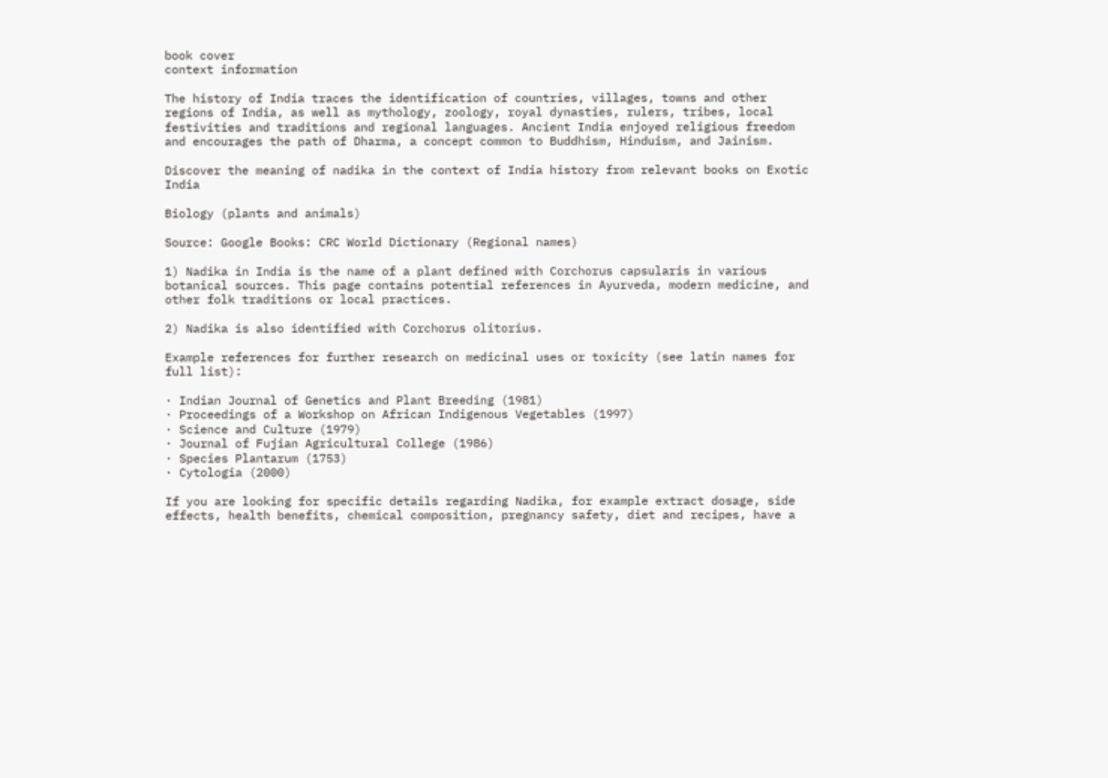book cover
context information

The history of India traces the identification of countries, villages, towns and other regions of India, as well as mythology, zoology, royal dynasties, rulers, tribes, local festivities and traditions and regional languages. Ancient India enjoyed religious freedom and encourages the path of Dharma, a concept common to Buddhism, Hinduism, and Jainism.

Discover the meaning of nadika in the context of India history from relevant books on Exotic India

Biology (plants and animals)

Source: Google Books: CRC World Dictionary (Regional names)

1) Nadika in India is the name of a plant defined with Corchorus capsularis in various botanical sources. This page contains potential references in Ayurveda, modern medicine, and other folk traditions or local practices.

2) Nadika is also identified with Corchorus olitorius.

Example references for further research on medicinal uses or toxicity (see latin names for full list):

· Indian Journal of Genetics and Plant Breeding (1981)
· Proceedings of a Workshop on African Indigenous Vegetables (1997)
· Science and Culture (1979)
· Journal of Fujian Agricultural College (1986)
· Species Plantarum (1753)
· Cytologia (2000)

If you are looking for specific details regarding Nadika, for example extract dosage, side effects, health benefits, chemical composition, pregnancy safety, diet and recipes, have a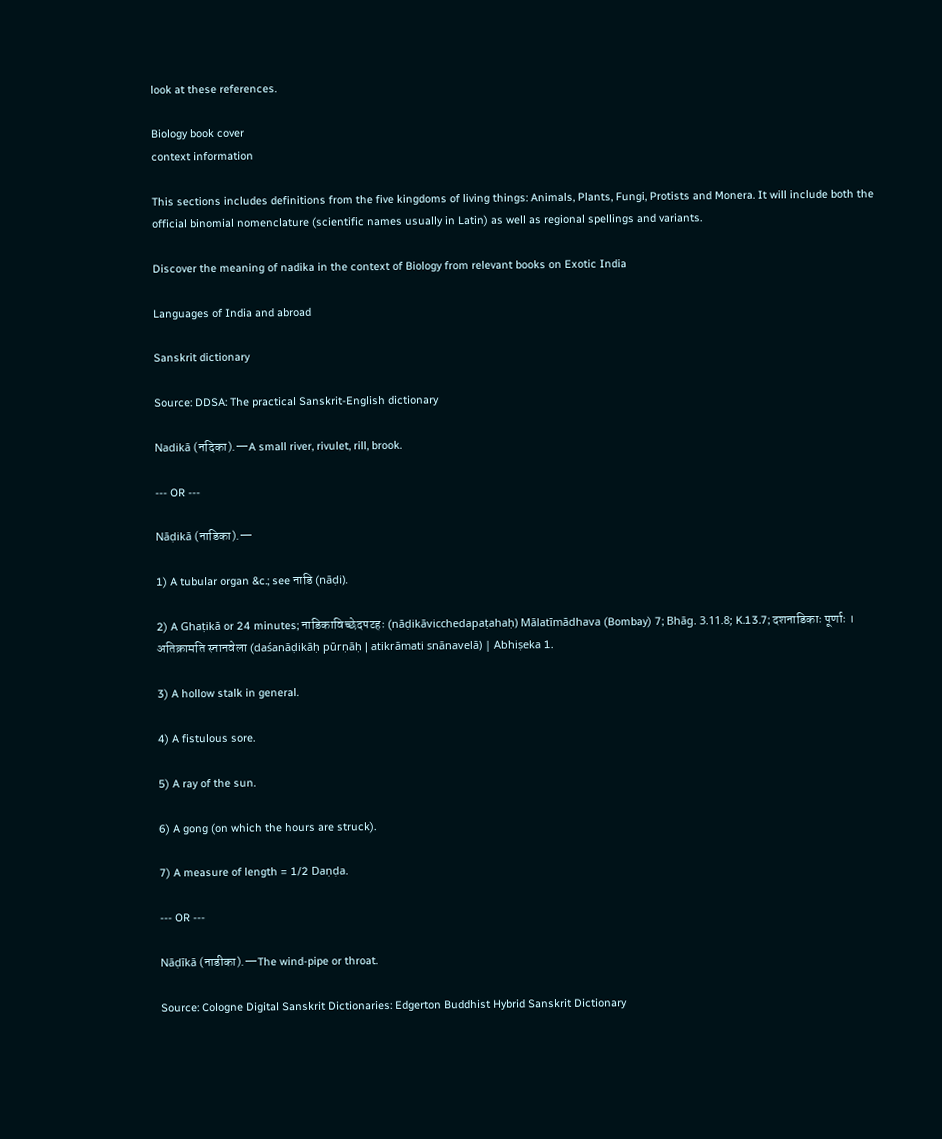look at these references.

Biology book cover
context information

This sections includes definitions from the five kingdoms of living things: Animals, Plants, Fungi, Protists and Monera. It will include both the official binomial nomenclature (scientific names usually in Latin) as well as regional spellings and variants.

Discover the meaning of nadika in the context of Biology from relevant books on Exotic India

Languages of India and abroad

Sanskrit dictionary

Source: DDSA: The practical Sanskrit-English dictionary

Nadikā (नदिका).—A small river, rivulet, rill, brook.

--- OR ---

Nāḍikā (नाडिका).—

1) A tubular organ &c.; see नाडि (nāḍi).

2) A Ghaṭikā or 24 minutes; नाडिकाविच्छेदपटहः (nāḍikāvicchedapaṭahaḥ) Mālatīmādhava (Bombay) 7; Bhāg. 3.11.8; K.13.7; दशनाडिकाः पूर्णाः । अतिक्रामति स्नानवेला (daśanāḍikāḥ pūrṇāḥ | atikrāmati snānavelā) | Abhiṣeka 1.

3) A hollow stalk in general.

4) A fistulous sore.

5) A ray of the sun.

6) A gong (on which the hours are struck).

7) A measure of length = 1/2 Daṇḍa.

--- OR ---

Nāḍīkā (नाडीका).—The wind-pipe or throat.

Source: Cologne Digital Sanskrit Dictionaries: Edgerton Buddhist Hybrid Sanskrit Dictionary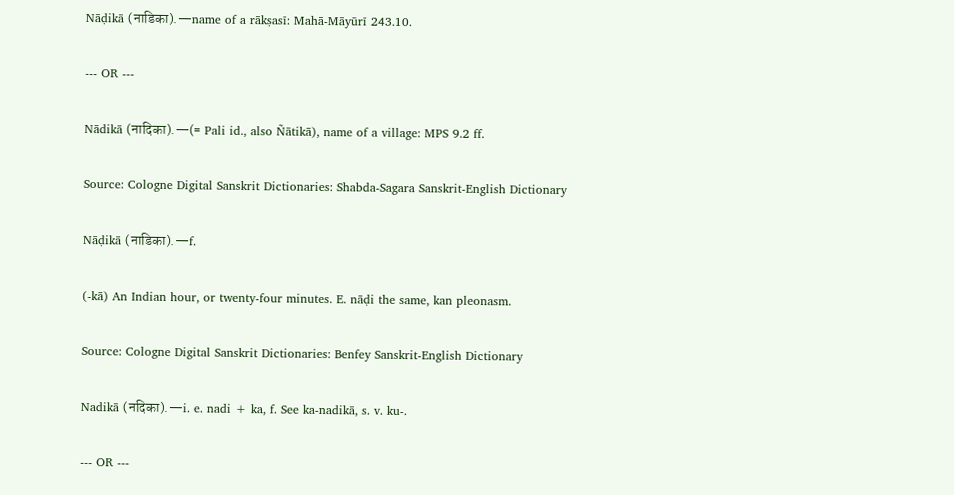Nāḍikā (नाडिका).—name of a rākṣasī: Mahā-Māyūrī 243.10.

--- OR ---

Nādikā (नादिका).—(= Pali id., also Ñātikā), name of a village: MPS 9.2 ff.

Source: Cologne Digital Sanskrit Dictionaries: Shabda-Sagara Sanskrit-English Dictionary

Nāḍikā (नाडिका).—f.

(-kā) An Indian hour, or twenty-four minutes. E. nāḍi the same, kan pleonasm.

Source: Cologne Digital Sanskrit Dictionaries: Benfey Sanskrit-English Dictionary

Nadikā (नदिका).—i. e. nadi + ka, f. See ka-nadikā, s. v. ku-.

--- OR ---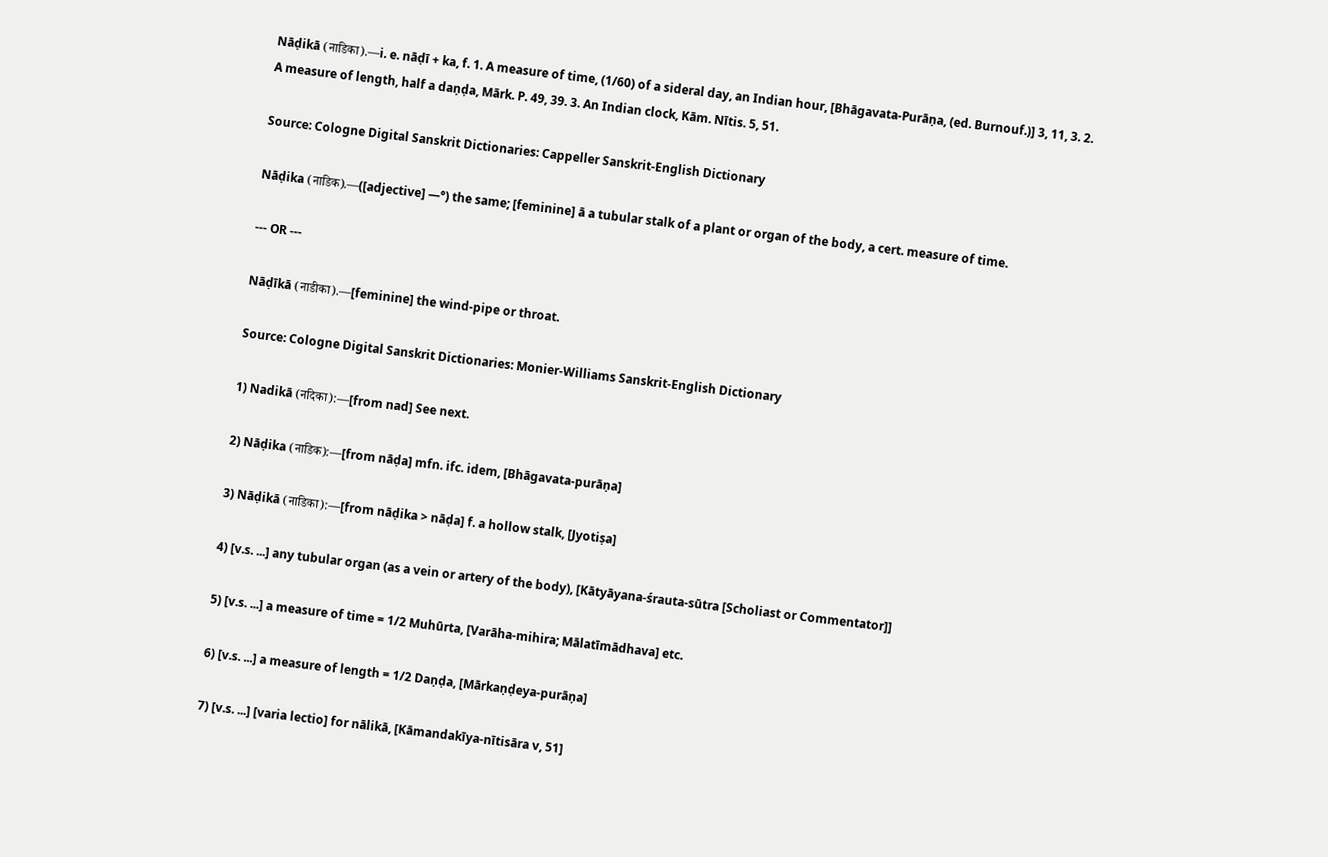Nāḍikā (नाडिका).—i. e. nāḍī + ka, f. 1. A measure of time, (1/60) of a sideral day, an Indian hour, [Bhāgavata-Purāṇa, (ed. Burnouf.)] 3, 11, 3. 2. A measure of length, half a daṇḍa, Mārk. P. 49, 39. 3. An Indian clock, Kām. Nītis. 5, 51.

Source: Cologne Digital Sanskrit Dictionaries: Cappeller Sanskrit-English Dictionary

Nāḍika (नाडिक).—([adjective] —°) the same; [feminine] ā a tubular stalk of a plant or organ of the body, a cert. measure of time.

--- OR ---

Nāḍīkā (नाडीका).—[feminine] the wind-pipe or throat.

Source: Cologne Digital Sanskrit Dictionaries: Monier-Williams Sanskrit-English Dictionary

1) Nadikā (नदिका):—[from nad] See next.

2) Nāḍika (नाडिक):—[from nāḍa] mfn. ifc. idem, [Bhāgavata-purāṇa]

3) Nāḍikā (नाडिका):—[from nāḍika > nāḍa] f. a hollow stalk, [Jyotiṣa]

4) [v.s. ...] any tubular organ (as a vein or artery of the body), [Kātyāyana-śrauta-sūtra [Scholiast or Commentator]]

5) [v.s. ...] a measure of time = 1/2 Muhūrta, [Varāha-mihira; Mālatīmādhava] etc.

6) [v.s. ...] a measure of length = 1/2 Daṇḍa, [Mārkaṇḍeya-purāṇa]

7) [v.s. ...] [varia lectio] for nālikā, [Kāmandakīya-nītisāra v, 51]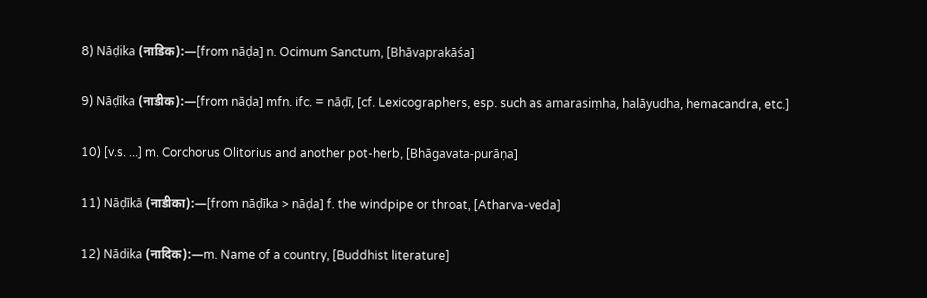8) Nāḍika (नाडिक):—[from nāḍa] n. Ocimum Sanctum, [Bhāvaprakāśa]

9) Nāḍīka (नाडीक):—[from nāḍa] mfn. ifc. = nāḍī, [cf. Lexicographers, esp. such as amarasiṃha, halāyudha, hemacandra, etc.]

10) [v.s. ...] m. Corchorus Olitorius and another pot-herb, [Bhāgavata-purāṇa]

11) Nāḍīkā (नाडीका):—[from nāḍīka > nāḍa] f. the windpipe or throat, [Atharva-veda]

12) Nādika (नादिक):—m. Name of a country, [Buddhist literature]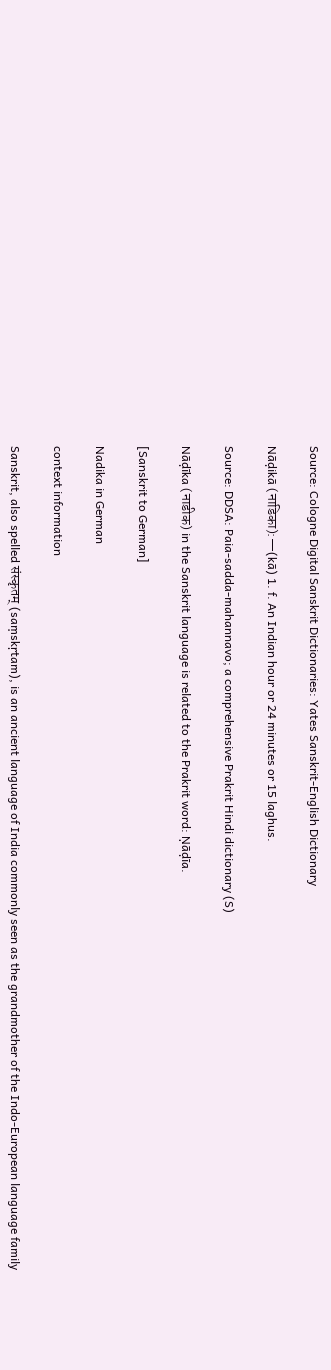Source: Cologne Digital Sanskrit Dictionaries: Yates Sanskrit-English Dictionary

Nāḍikā (नाडिका):—(kā) 1. f. An Indian hour or 24 minutes or 15 laghus.

Source: DDSA: Paia-sadda-mahannavo; a comprehensive Prakrit Hindi dictionary (S)

Nāḍīka (नाडीक) in the Sanskrit language is related to the Prakrit word: Ṇāḍīa.

[Sanskrit to German]

Nadika in German

context information

Sanskrit, also spelled संस्कृतम् (saṃskṛtam), is an ancient language of India commonly seen as the grandmother of the Indo-European language family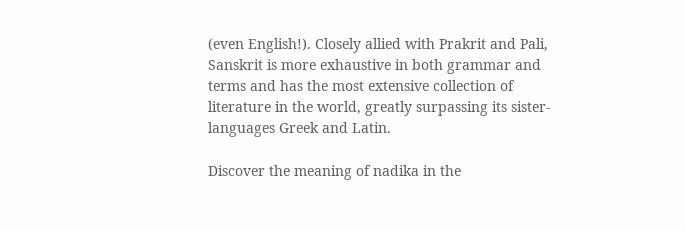(even English!). Closely allied with Prakrit and Pali, Sanskrit is more exhaustive in both grammar and terms and has the most extensive collection of literature in the world, greatly surpassing its sister-languages Greek and Latin.

Discover the meaning of nadika in the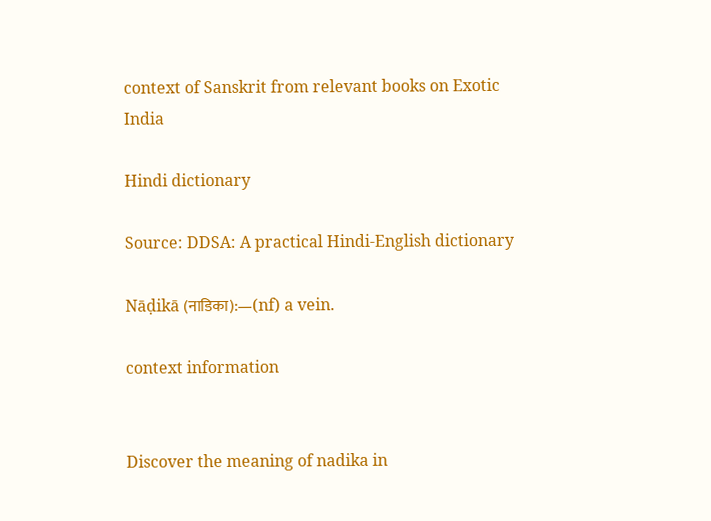context of Sanskrit from relevant books on Exotic India

Hindi dictionary

Source: DDSA: A practical Hindi-English dictionary

Nāḍikā (नाडिका):—(nf) a vein.

context information


Discover the meaning of nadika in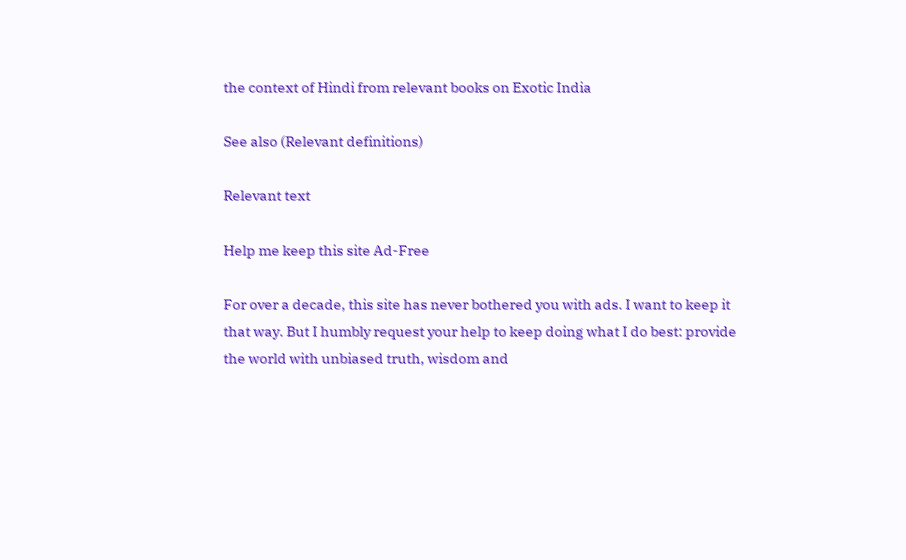the context of Hindi from relevant books on Exotic India

See also (Relevant definitions)

Relevant text

Help me keep this site Ad-Free

For over a decade, this site has never bothered you with ads. I want to keep it that way. But I humbly request your help to keep doing what I do best: provide the world with unbiased truth, wisdom and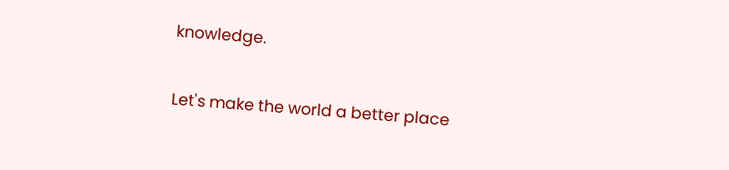knowledge.

Let's make the world a better place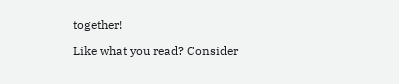together!

Like what you read? Consider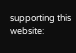supporting this website: